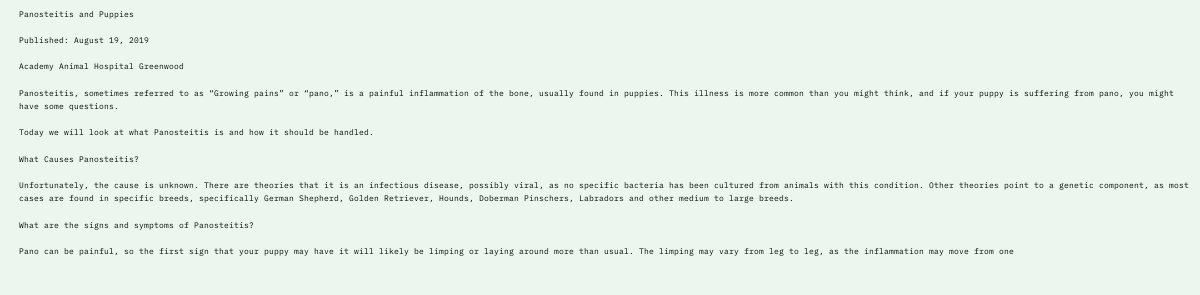Panosteitis and Puppies

Published: August 19, 2019

Academy Animal Hospital Greenwood

Panosteitis, sometimes referred to as “Growing pains” or “pano,” is a painful inflammation of the bone, usually found in puppies. This illness is more common than you might think, and if your puppy is suffering from pano, you might have some questions.

Today we will look at what Panosteitis is and how it should be handled.

What Causes Panosteitis?

Unfortunately, the cause is unknown. There are theories that it is an infectious disease, possibly viral, as no specific bacteria has been cultured from animals with this condition. Other theories point to a genetic component, as most cases are found in specific breeds, specifically German Shepherd, Golden Retriever, Hounds, Doberman Pinschers, Labradors and other medium to large breeds.

What are the signs and symptoms of Panosteitis?

Pano can be painful, so the first sign that your puppy may have it will likely be limping or laying around more than usual. The limping may vary from leg to leg, as the inflammation may move from one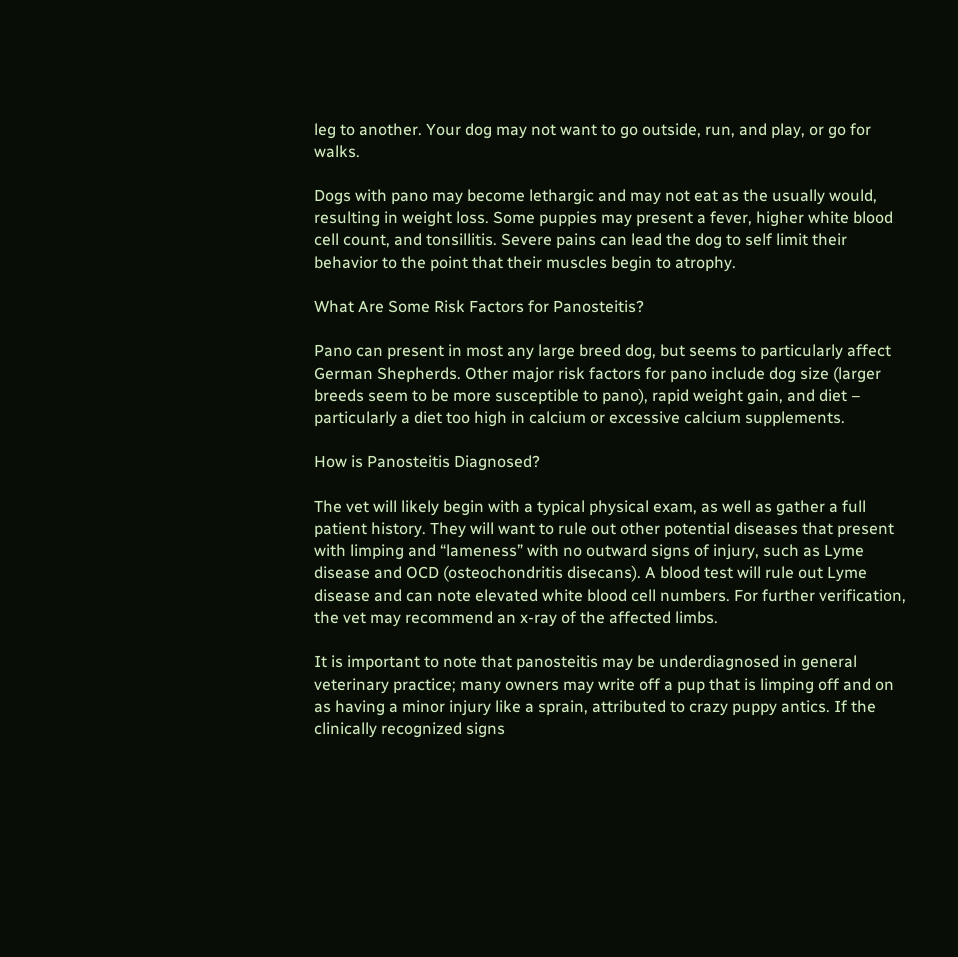leg to another. Your dog may not want to go outside, run, and play, or go for walks.

Dogs with pano may become lethargic and may not eat as the usually would, resulting in weight loss. Some puppies may present a fever, higher white blood cell count, and tonsillitis. Severe pains can lead the dog to self limit their behavior to the point that their muscles begin to atrophy.

What Are Some Risk Factors for Panosteitis?

Pano can present in most any large breed dog, but seems to particularly affect German Shepherds. Other major risk factors for pano include dog size (larger breeds seem to be more susceptible to pano), rapid weight gain, and diet – particularly a diet too high in calcium or excessive calcium supplements.

How is Panosteitis Diagnosed?

The vet will likely begin with a typical physical exam, as well as gather a full patient history. They will want to rule out other potential diseases that present with limping and “lameness” with no outward signs of injury, such as Lyme disease and OCD (osteochondritis disecans). A blood test will rule out Lyme disease and can note elevated white blood cell numbers. For further verification, the vet may recommend an x-ray of the affected limbs.

It is important to note that panosteitis may be underdiagnosed in general veterinary practice; many owners may write off a pup that is limping off and on as having a minor injury like a sprain, attributed to crazy puppy antics. If the clinically recognized signs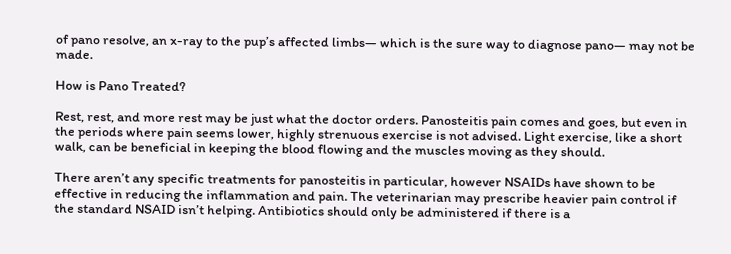of pano resolve, an x-ray to the pup’s affected limbs— which is the sure way to diagnose pano— may not be made.

How is Pano Treated?

Rest, rest, and more rest may be just what the doctor orders. Panosteitis pain comes and goes, but even in the periods where pain seems lower, highly strenuous exercise is not advised. Light exercise, like a short walk, can be beneficial in keeping the blood flowing and the muscles moving as they should.

There aren’t any specific treatments for panosteitis in particular, however NSAIDs have shown to be effective in reducing the inflammation and pain. The veterinarian may prescribe heavier pain control if the standard NSAID isn’t helping. Antibiotics should only be administered if there is a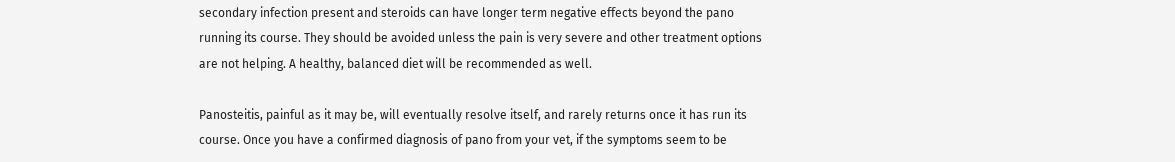secondary infection present and steroids can have longer term negative effects beyond the pano running its course. They should be avoided unless the pain is very severe and other treatment options are not helping. A healthy, balanced diet will be recommended as well.

Panosteitis, painful as it may be, will eventually resolve itself, and rarely returns once it has run its course. Once you have a confirmed diagnosis of pano from your vet, if the symptoms seem to be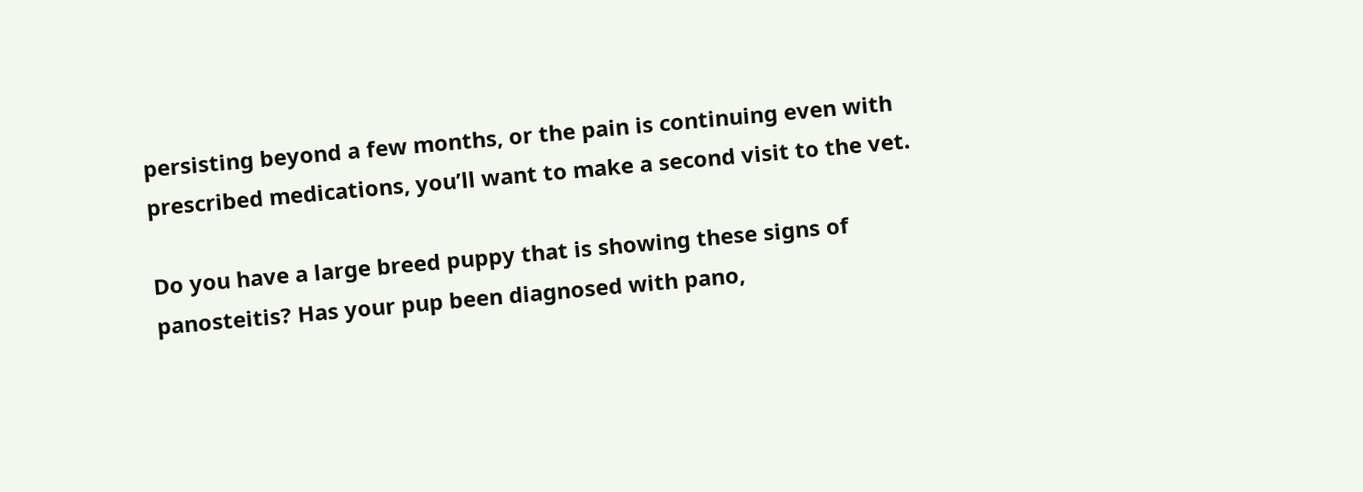persisting beyond a few months, or the pain is continuing even with prescribed medications, you’ll want to make a second visit to the vet.

Do you have a large breed puppy that is showing these signs of panosteitis? Has your pup been diagnosed with pano,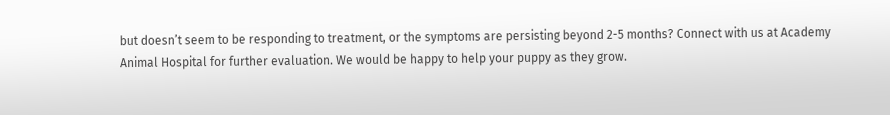but doesn’t seem to be responding to treatment, or the symptoms are persisting beyond 2-5 months? Connect with us at Academy Animal Hospital for further evaluation. We would be happy to help your puppy as they grow.